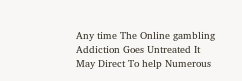Any time The Online gambling Addiction Goes Untreated It May Direct To help Numerous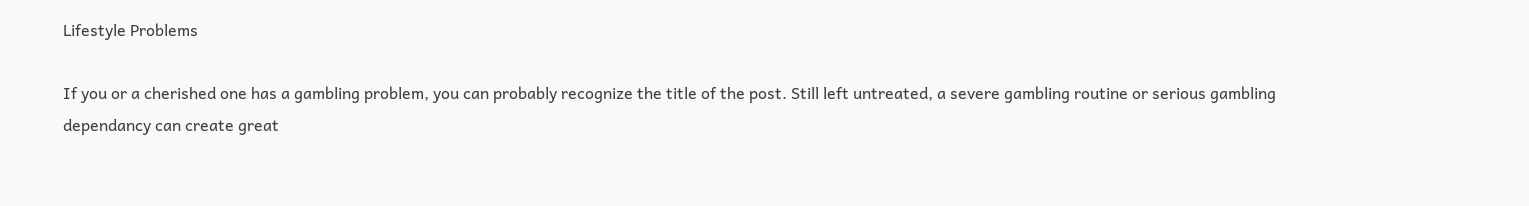Lifestyle Problems

If you or a cherished one has a gambling problem, you can probably recognize the title of the post. Still left untreated, a severe gambling routine or serious gambling dependancy can create great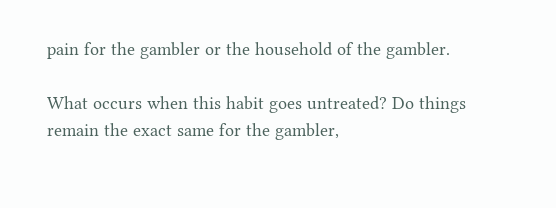pain for the gambler or the household of the gambler.

What occurs when this habit goes untreated? Do things remain the exact same for the gambler,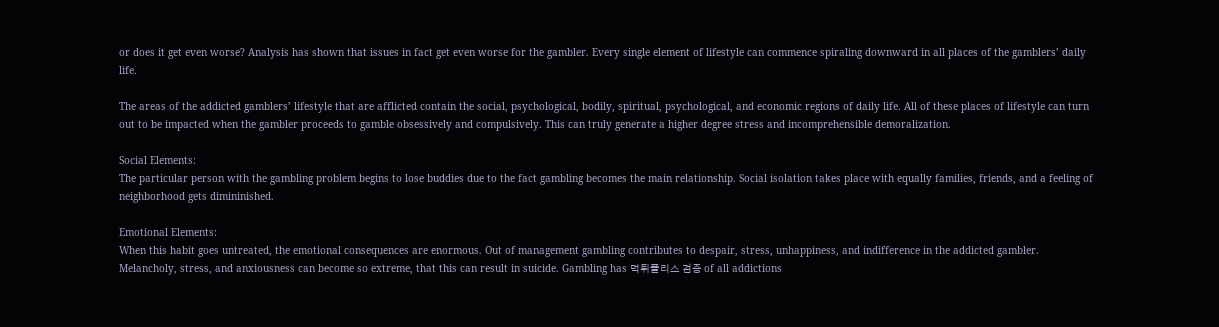or does it get even worse? Analysis has shown that issues in fact get even worse for the gambler. Every single element of lifestyle can commence spiraling downward in all places of the gamblers’ daily life.

The areas of the addicted gamblers’ lifestyle that are afflicted contain the social, psychological, bodily, spiritual, psychological, and economic regions of daily life. All of these places of lifestyle can turn out to be impacted when the gambler proceeds to gamble obsessively and compulsively. This can truly generate a higher degree stress and incomprehensible demoralization.

Social Elements:
The particular person with the gambling problem begins to lose buddies due to the fact gambling becomes the main relationship. Social isolation takes place with equally families, friends, and a feeling of neighborhood gets dimininished.

Emotional Elements:
When this habit goes untreated, the emotional consequences are enormous. Out of management gambling contributes to despair, stress, unhappiness, and indifference in the addicted gambler. Melancholy, stress, and anxiousness can become so extreme, that this can result in suicide. Gambling has 먹튀폴리스 검증 of all addictions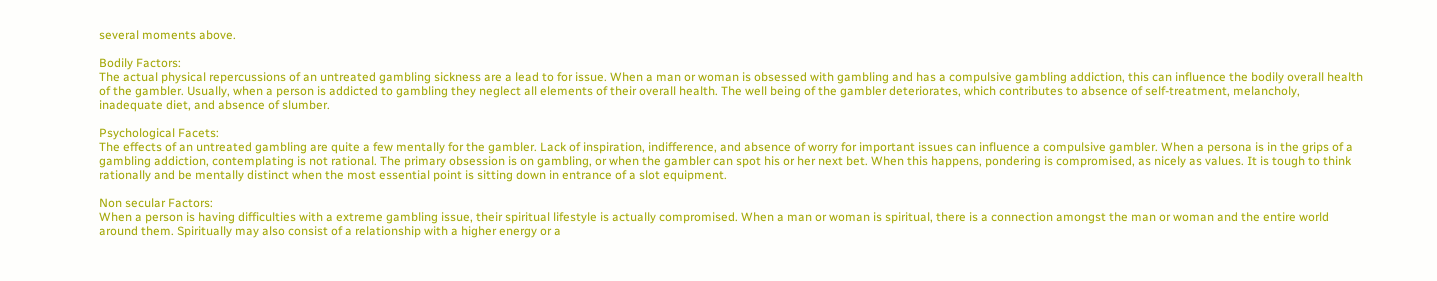several moments above.

Bodily Factors:
The actual physical repercussions of an untreated gambling sickness are a lead to for issue. When a man or woman is obsessed with gambling and has a compulsive gambling addiction, this can influence the bodily overall health of the gambler. Usually, when a person is addicted to gambling they neglect all elements of their overall health. The well being of the gambler deteriorates, which contributes to absence of self-treatment, melancholy, inadequate diet, and absence of slumber.

Psychological Facets:
The effects of an untreated gambling are quite a few mentally for the gambler. Lack of inspiration, indifference, and absence of worry for important issues can influence a compulsive gambler. When a persona is in the grips of a gambling addiction, contemplating is not rational. The primary obsession is on gambling, or when the gambler can spot his or her next bet. When this happens, pondering is compromised, as nicely as values. It is tough to think rationally and be mentally distinct when the most essential point is sitting down in entrance of a slot equipment.

Non secular Factors:
When a person is having difficulties with a extreme gambling issue, their spiritual lifestyle is actually compromised. When a man or woman is spiritual, there is a connection amongst the man or woman and the entire world around them. Spiritually may also consist of a relationship with a higher energy or a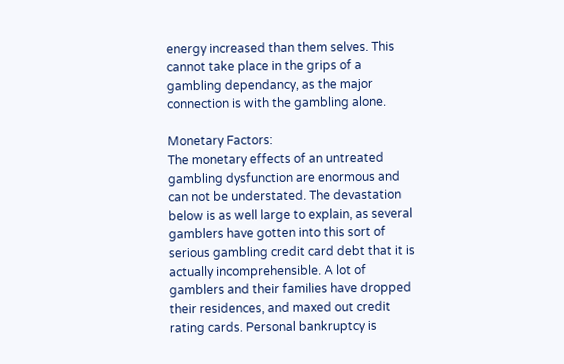energy increased than them selves. This cannot take place in the grips of a gambling dependancy, as the major connection is with the gambling alone.

Monetary Factors:
The monetary effects of an untreated gambling dysfunction are enormous and can not be understated. The devastation below is as well large to explain, as several gamblers have gotten into this sort of serious gambling credit card debt that it is actually incomprehensible. A lot of gamblers and their families have dropped their residences, and maxed out credit rating cards. Personal bankruptcy is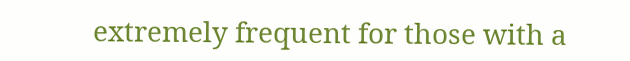extremely frequent for those with a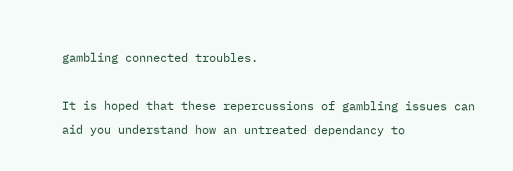gambling connected troubles.

It is hoped that these repercussions of gambling issues can aid you understand how an untreated dependancy to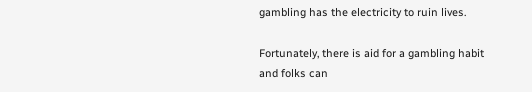gambling has the electricity to ruin lives.

Fortunately, there is aid for a gambling habit and folks can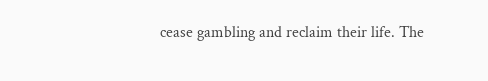cease gambling and reclaim their life. The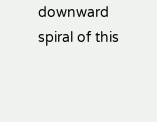downward spiral of this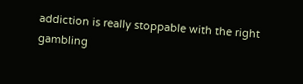addiction is really stoppable with the right gambling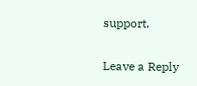support.

Leave a Reply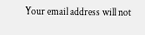Your email address will not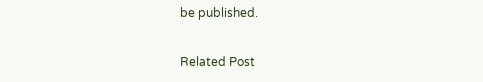be published.

Related Post